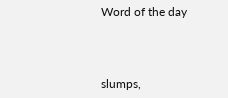Word of the day



slumps,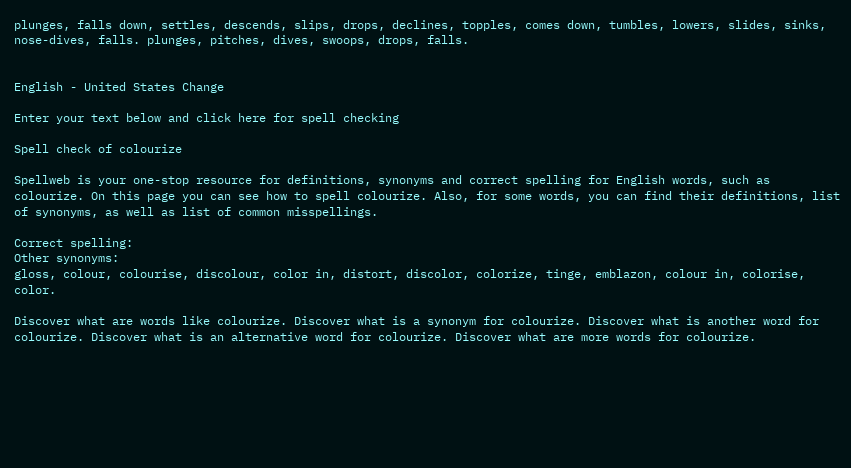plunges, falls down, settles, descends, slips, drops, declines, topples, comes down, tumbles, lowers, slides, sinks, nose-dives, falls. plunges, pitches, dives, swoops, drops, falls.


English - United States Change

Enter your text below and click here for spell checking

Spell check of colourize

Spellweb is your one-stop resource for definitions, synonyms and correct spelling for English words, such as colourize. On this page you can see how to spell colourize. Also, for some words, you can find their definitions, list of synonyms, as well as list of common misspellings.

Correct spelling:
Other synonyms:
gloss, colour, colourise, discolour, color in, distort, discolor, colorize, tinge, emblazon, colour in, colorise, color.

Discover what are words like colourize. Discover what is a synonym for colourize. Discover what is another word for colourize. Discover what is an alternative word for colourize. Discover what are more words for colourize.